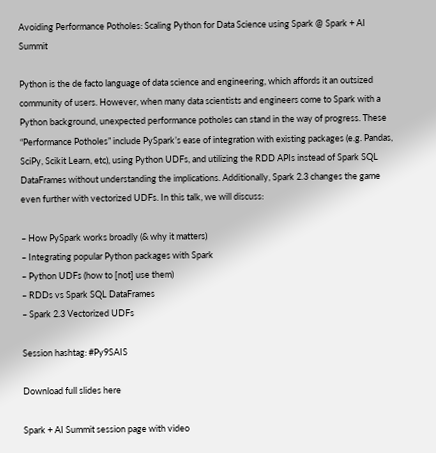Avoiding Performance Potholes: Scaling Python for Data Science using Spark @ Spark + AI Summit

Python is the de facto language of data science and engineering, which affords it an outsized community of users. However, when many data scientists and engineers come to Spark with a Python background, unexpected performance potholes can stand in the way of progress. These “Performance Potholes” include PySpark’s ease of integration with existing packages (e.g. Pandas, SciPy, Scikit Learn, etc), using Python UDFs, and utilizing the RDD APIs instead of Spark SQL DataFrames without understanding the implications. Additionally, Spark 2.3 changes the game even further with vectorized UDFs. In this talk, we will discuss:

– How PySpark works broadly (& why it matters)
– Integrating popular Python packages with Spark
– Python UDFs (how to [not] use them)
– RDDs vs Spark SQL DataFrames
– Spark 2.3 Vectorized UDFs

Session hashtag: #Py9SAIS

Download full slides here

Spark + AI Summit session page with video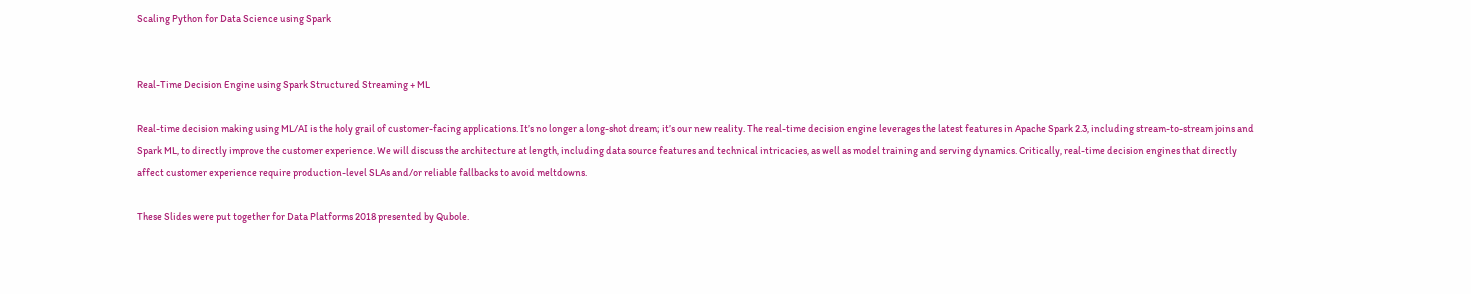Scaling Python for Data Science using Spark


Real-Time Decision Engine using Spark Structured Streaming + ML

Real-time decision making using ML/AI is the holy grail of customer-facing applications. It’s no longer a long-shot dream; it’s our new reality. The real-time decision engine leverages the latest features in Apache Spark 2.3, including stream-to-stream joins and Spark ML, to directly improve the customer experience. We will discuss the architecture at length, including data source features and technical intricacies, as well as model training and serving dynamics. Critically, real-time decision engines that directly affect customer experience require production-level SLAs and/or reliable fallbacks to avoid meltdowns.

These Slides were put together for Data Platforms 2018 presented by Qubole.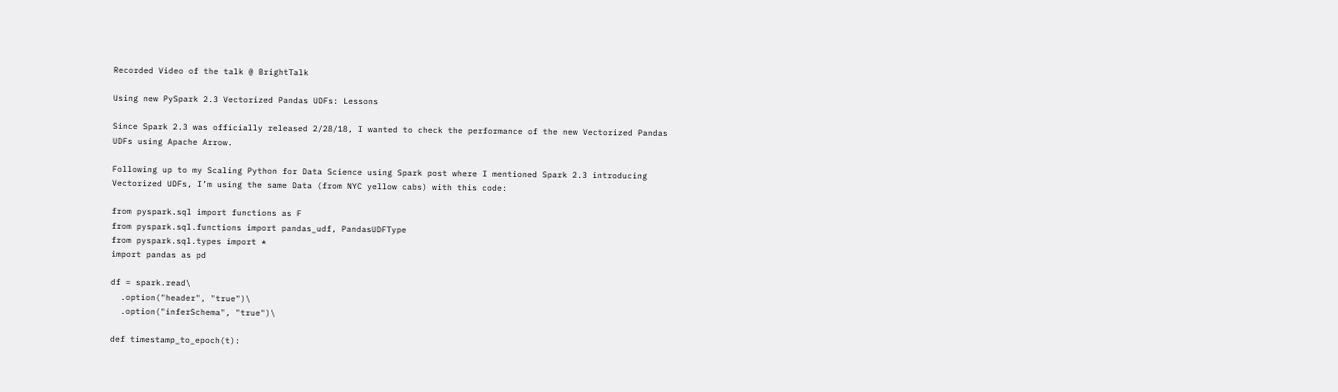Recorded Video of the talk @ BrightTalk

Using new PySpark 2.3 Vectorized Pandas UDFs: Lessons

Since Spark 2.3 was officially released 2/28/18, I wanted to check the performance of the new Vectorized Pandas UDFs using Apache Arrow.

Following up to my Scaling Python for Data Science using Spark post where I mentioned Spark 2.3 introducing Vectorized UDFs, I’m using the same Data (from NYC yellow cabs) with this code:

from pyspark.sql import functions as F
from pyspark.sql.functions import pandas_udf, PandasUDFType
from pyspark.sql.types import *
import pandas as pd

df = spark.read\
  .option("header", "true")\
  .option("inferSchema", "true")\

def timestamp_to_epoch(t):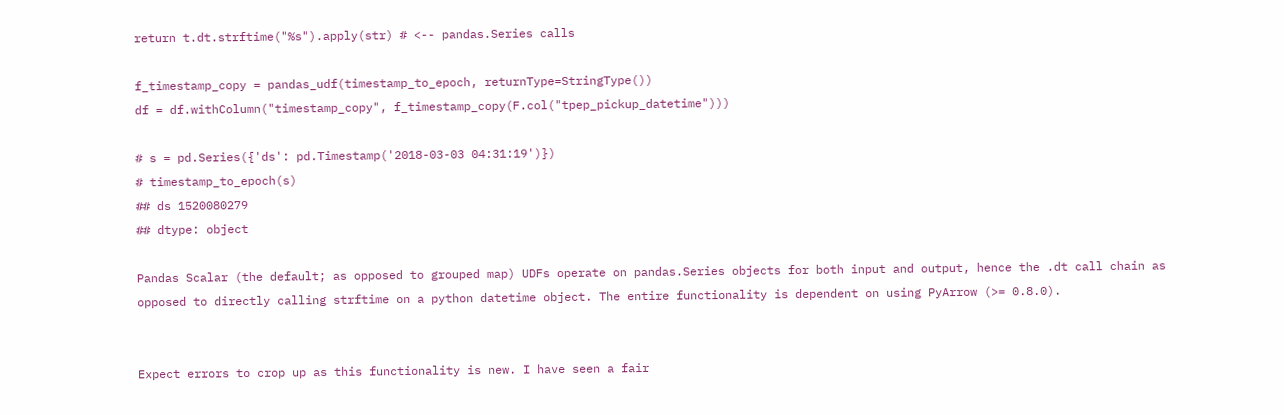return t.dt.strftime("%s").apply(str) # <-- pandas.Series calls

f_timestamp_copy = pandas_udf(timestamp_to_epoch, returnType=StringType())
df = df.withColumn("timestamp_copy", f_timestamp_copy(F.col("tpep_pickup_datetime")))

# s = pd.Series({'ds': pd.Timestamp('2018-03-03 04:31:19')})
# timestamp_to_epoch(s)
## ds 1520080279
## dtype: object

Pandas Scalar (the default; as opposed to grouped map) UDFs operate on pandas.Series objects for both input and output, hence the .dt call chain as opposed to directly calling strftime on a python datetime object. The entire functionality is dependent on using PyArrow (>= 0.8.0).


Expect errors to crop up as this functionality is new. I have seen a fair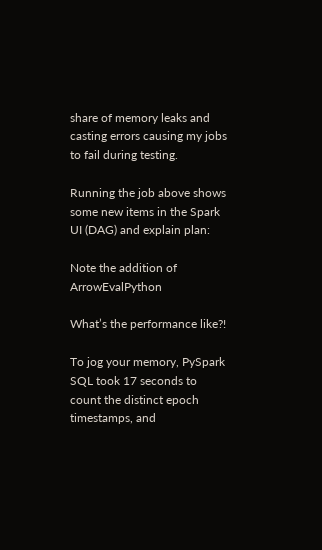share of memory leaks and casting errors causing my jobs to fail during testing.

Running the job above shows some new items in the Spark UI (DAG) and explain plan:

Note the addition of ArrowEvalPython

What’s the performance like?!

To jog your memory, PySpark SQL took 17 seconds to count the distinct epoch timestamps, and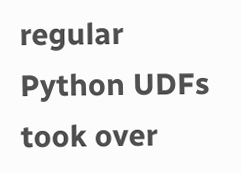regular Python UDFs took over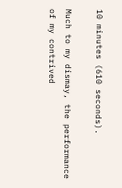10 minutes (610 seconds).

Much to my dismay, the performance of my contrived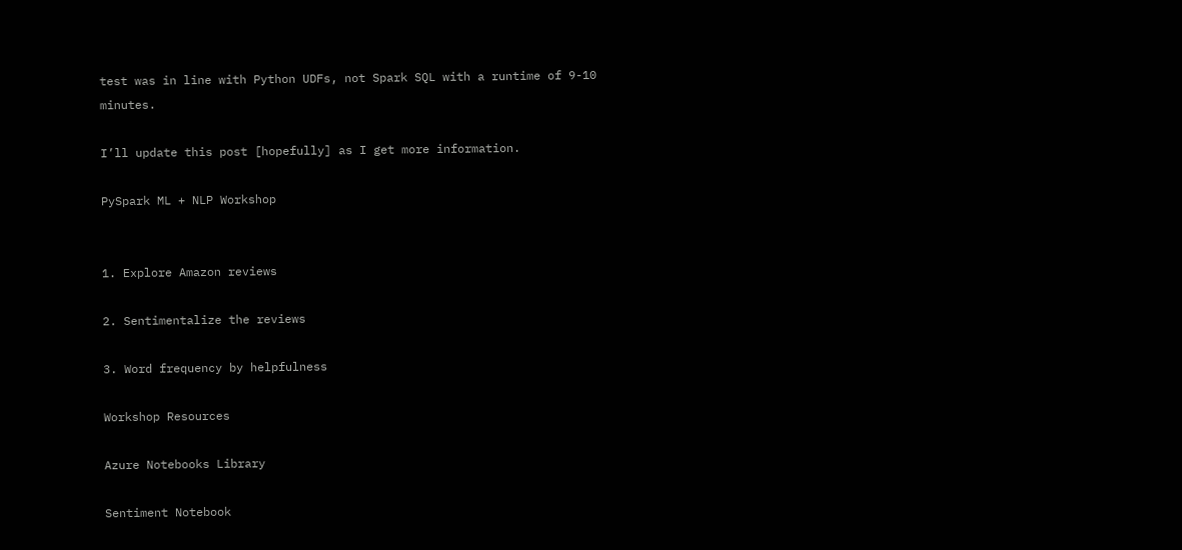test was in line with Python UDFs, not Spark SQL with a runtime of 9-10 minutes.

I’ll update this post [hopefully] as I get more information.

PySpark ML + NLP Workshop


1. Explore Amazon reviews

2. Sentimentalize the reviews

3. Word frequency by helpfulness

Workshop Resources

Azure Notebooks Library

Sentiment Notebook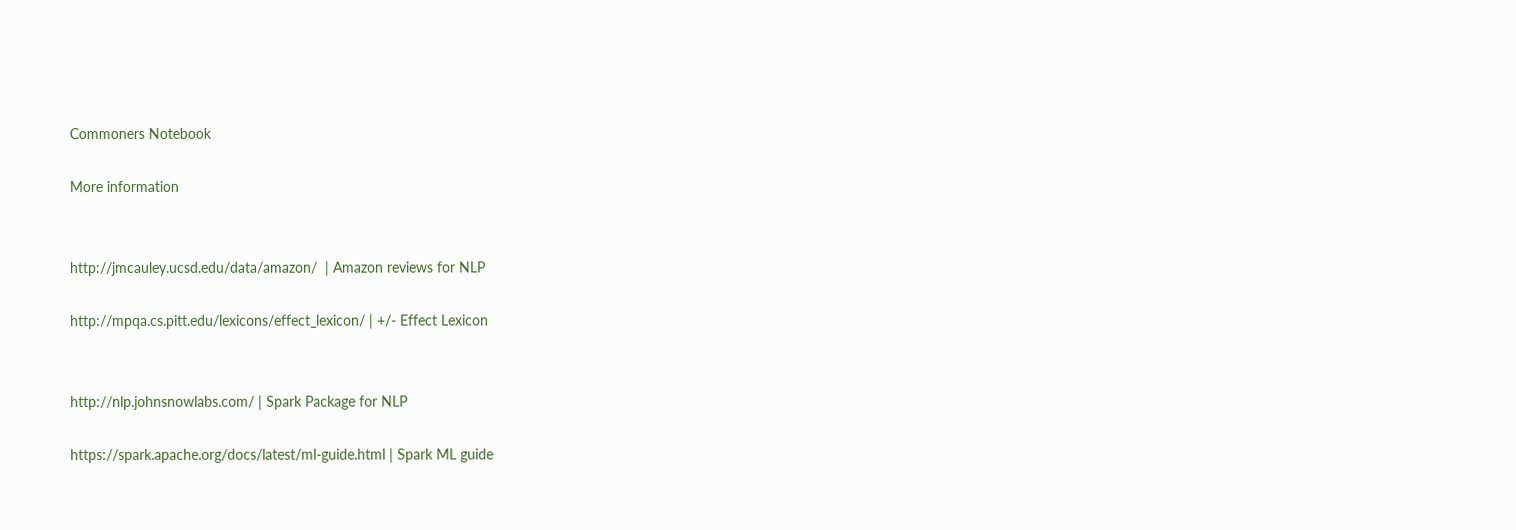Commoners Notebook

More information


http://jmcauley.ucsd.edu/data/amazon/  | Amazon reviews for NLP

http://mpqa.cs.pitt.edu/lexicons/effect_lexicon/ | +/- Effect Lexicon


http://nlp.johnsnowlabs.com/ | Spark Package for NLP

https://spark.apache.org/docs/latest/ml-guide.html | Spark ML guide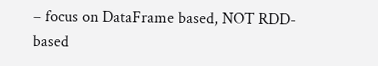– focus on DataFrame based, NOT RDD-based